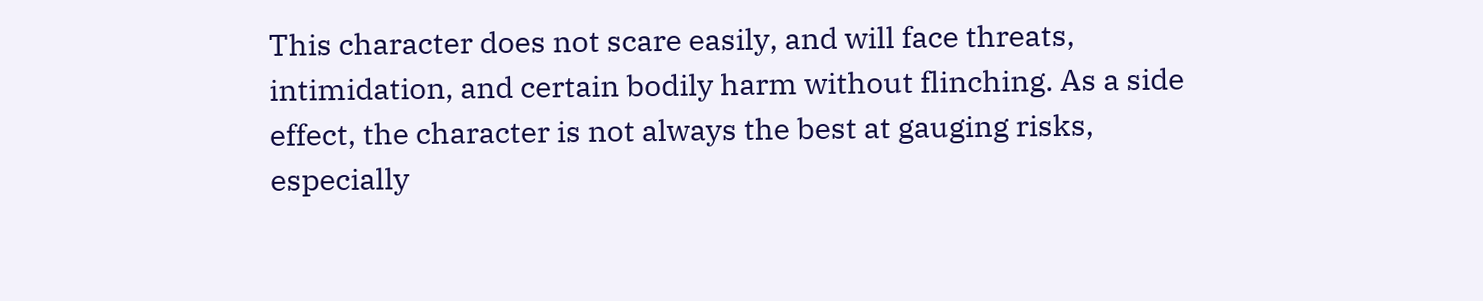This character does not scare easily, and will face threats, intimidation, and certain bodily harm without flinching. As a side effect, the character is not always the best at gauging risks, especially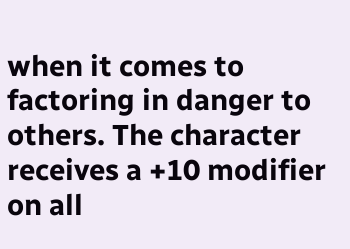when it comes to factoring in danger to others. The character receives a +10 modifier on all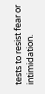tests to resist fear or intimidation.